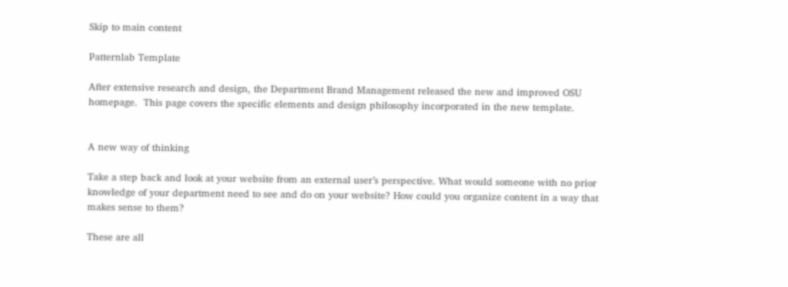Skip to main content

Patternlab Template

After extensive research and design, the Department Brand Management released the new and improved OSU homepage.  This page covers the specific elements and design philosophy incorporated in the new template.


A new way of thinking

Take a step back and look at your website from an external user’s perspective. What would someone with no prior knowledge of your department need to see and do on your website? How could you organize content in a way that makes sense to them?

These are all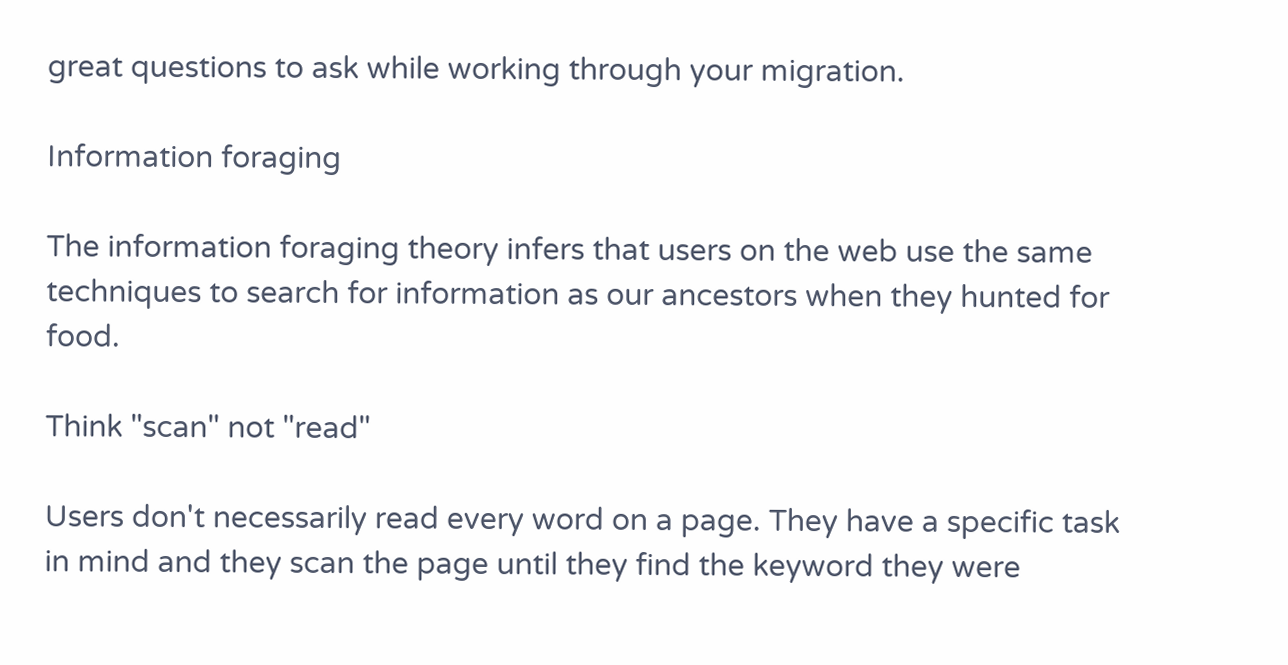great questions to ask while working through your migration.

Information foraging

The information foraging theory infers that users on the web use the same techniques to search for information as our ancestors when they hunted for food.

Think "scan" not "read"

Users don't necessarily read every word on a page. They have a specific task in mind and they scan the page until they find the keyword they were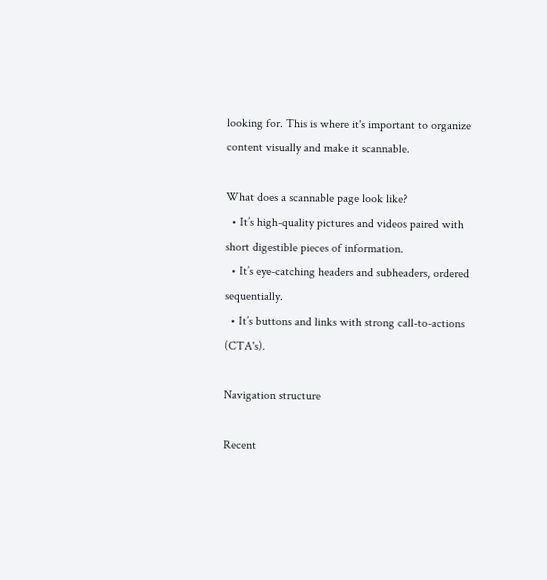looking for. This is where it's important to organize content visually and make it scannable.

What does a scannable page look like?
  • It’s high-quality pictures and videos paired with short digestible pieces of information.
  • It’s eye-catching headers and subheaders, ordered sequentially.
  • It’s buttons and links with strong call-to-actions (CTA's).

Navigation structure

Recent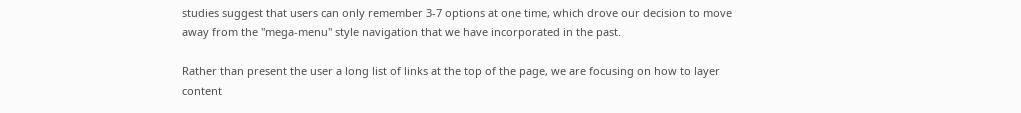studies suggest that users can only remember 3-7 options at one time, which drove our decision to move away from the "mega-menu" style navigation that we have incorporated in the past.

Rather than present the user a long list of links at the top of the page, we are focusing on how to layer content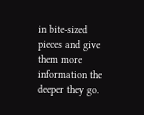in bite-sized pieces and give them more information the deeper they go.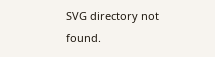SVG directory not found.